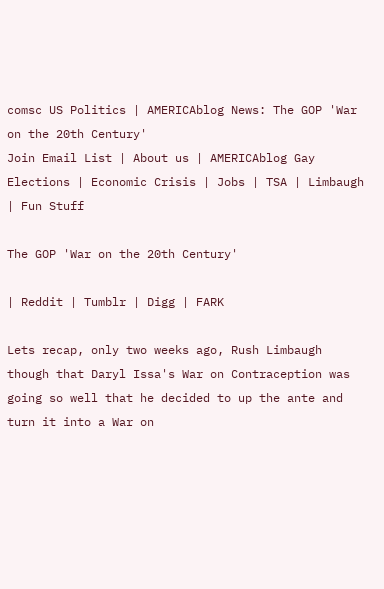comsc US Politics | AMERICAblog News: The GOP 'War on the 20th Century'
Join Email List | About us | AMERICAblog Gay
Elections | Economic Crisis | Jobs | TSA | Limbaugh | Fun Stuff

The GOP 'War on the 20th Century'

| Reddit | Tumblr | Digg | FARK

Lets recap, only two weeks ago, Rush Limbaugh though that Daryl Issa's War on Contraception was going so well that he decided to up the ante and turn it into a War on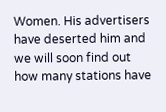Women. His advertisers have deserted him and we will soon find out how many stations have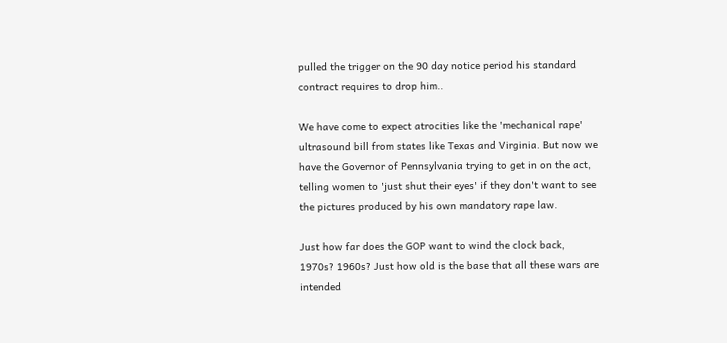pulled the trigger on the 90 day notice period his standard contract requires to drop him..

We have come to expect atrocities like the 'mechanical rape' ultrasound bill from states like Texas and Virginia. But now we have the Governor of Pennsylvania trying to get in on the act, telling women to 'just shut their eyes' if they don't want to see the pictures produced by his own mandatory rape law.

Just how far does the GOP want to wind the clock back, 1970s? 1960s? Just how old is the base that all these wars are intended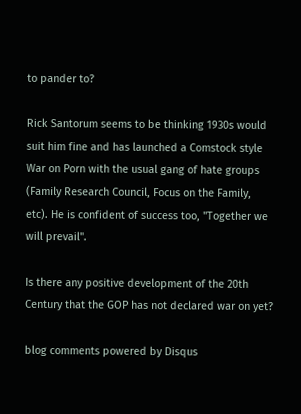to pander to?

Rick Santorum seems to be thinking 1930s would suit him fine and has launched a Comstock style War on Porn with the usual gang of hate groups (Family Research Council, Focus on the Family, etc). He is confident of success too, "Together we will prevail".

Is there any positive development of the 20th Century that the GOP has not declared war on yet?

blog comments powered by Disqus